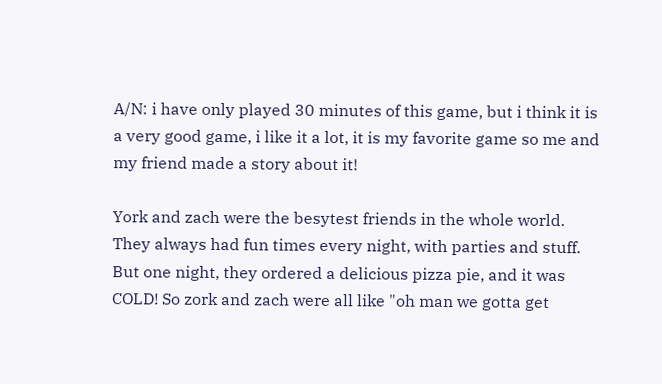A/N: i have only played 30 minutes of this game, but i think it is a very good game, i like it a lot, it is my favorite game so me and my friend made a story about it!

York and zach were the besytest friends in the whole world. They always had fun times every night, with parties and stuff. But one night, they ordered a delicious pizza pie, and it was COLD! So zork and zach were all like "oh man we gotta get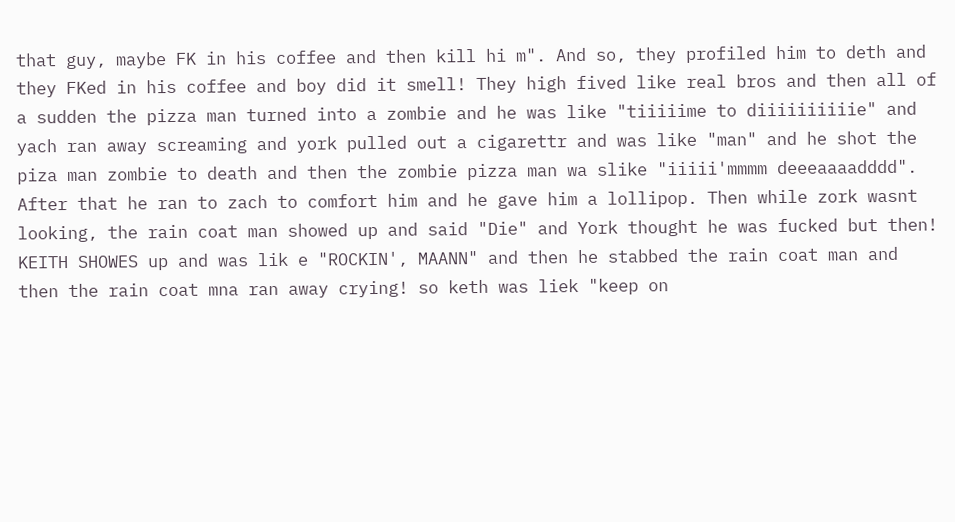that guy, maybe FK in his coffee and then kill hi m". And so, they profiled him to deth and they FKed in his coffee and boy did it smell! They high fived like real bros and then all of a sudden the pizza man turned into a zombie and he was like "tiiiiime to diiiiiiiiiie" and yach ran away screaming and york pulled out a cigarettr and was like "man" and he shot the piza man zombie to death and then the zombie pizza man wa slike "iiiii'mmmm deeeaaaadddd". After that he ran to zach to comfort him and he gave him a lollipop. Then while zork wasnt looking, the rain coat man showed up and said "Die" and York thought he was fucked but then! KEITH SHOWES up and was lik e "ROCKIN', MAANN" and then he stabbed the rain coat man and then the rain coat mna ran away crying! so keth was liek "keep on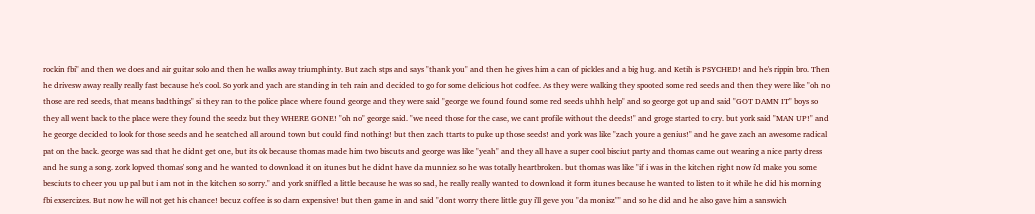rockin fbi" and then we does and air guitar solo and then he walks away triumphinty. But zach stps and says "thank you" and then he gives him a can of pickles and a big hug. and Ketih is PSYCHED! and he's rippin bro. Then he drivesw away really really fast because he's cool. So york and yach are standing in teh rain and decided to go for some delicious hot codfee. As they were walking they spooted some red seeds and then they were like "oh no those are red seeds, that means badthings" si they ran to the police place where found george and they were said "george we found found some red seeds uhhh help" and so george got up and said "GOT DAMN IT" boys so they all went back to the place were they found the seedz but they WHERE GONE! "oh no" george said. "we need those for the case, we cant profile without the deeds!" and groge started to cry. but york said "MAN UP!" and he george decided to look for those seeds and he seatched all around town but could find nothing! but then zach ttarts to puke up those seeds! and york was like "zach youre a genius!" and he gave zach an awesome radical pat on the back. george was sad that he didnt get one, but its ok because thomas made him two biscuts and george was like "yeah" and they all have a super cool bisciut party and thomas came out wearing a nice party dress and he sung a song. zork lopved thomas' song and he wanted to download it on itunes but he didnt have da munniez so he was totally heartbroken. but thomas was like "if i was in the kitchen right now i'd make you some besciuts to cheer you up pal but i am not in the kitchen so sorry." and york sniffled a little because he was so sad, he really really wanted to download it form itunes because he wanted to listen to it while he did his morning fbi exsercizes. But now he will not get his chance! becuz coffee is so darn expensive! but then game in and said "dont worry there little guy i'll geve you "da monisz"" and so he did and he also gave him a sanswich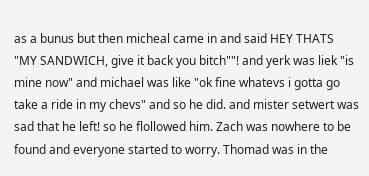as a bunus but then micheal came in and said HEY THATS "MY SANDWICH, give it back you bitch""! and yerk was liek "is mine now" and michael was like "ok fine whatevs i gotta go take a ride in my chevs" and so he did. and mister setwert was sad that he left! so he flollowed him. Zach was nowhere to be found and everyone started to worry. Thomad was in the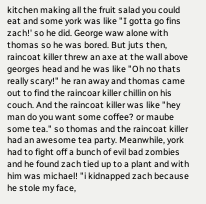kitchen making all the fruit salad you could eat and some york was like "I gotta go fins zach!' so he did. George waw alone with thomas so he was bored. But juts then, raincoat killer threw an axe at the wall above georges head and he was like "Oh no thats really scary!" he ran away and thomas came out to find the raincoar killer chillin on his couch. And the raincoat killer was like "hey man do you want some coffee? or maube some tea." so thomas and the raincoat killer had an awesome tea party. Meanwhile, york had to fight off a bunch of evil bad zombies and he found zach tied up to a plant and with him was michael! "i kidnapped zach because he stole my face,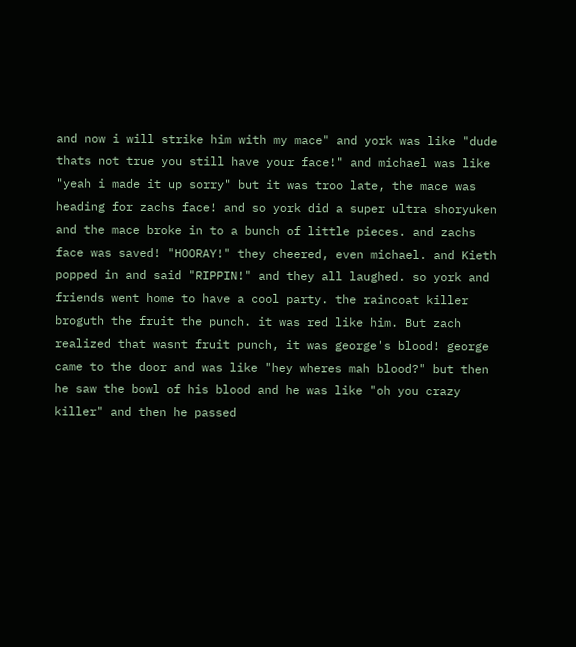and now i will strike him with my mace" and york was like "dude thats not true you still have your face!" and michael was like "yeah i made it up sorry" but it was troo late, the mace was heading for zachs face! and so york did a super ultra shoryuken and the mace broke in to a bunch of little pieces. and zachs face was saved! "HOORAY!" they cheered, even michael. and Kieth popped in and said "RIPPIN!" and they all laughed. so york and friends went home to have a cool party. the raincoat killer broguth the fruit the punch. it was red like him. But zach realized that wasnt fruit punch, it was george's blood! george came to the door and was like "hey wheres mah blood?" but then he saw the bowl of his blood and he was like "oh you crazy killer" and then he passed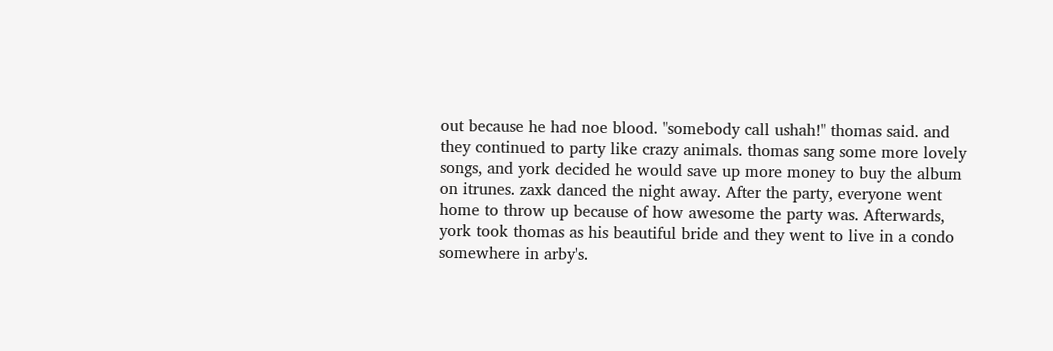out because he had noe blood. "somebody call ushah!" thomas said. and they continued to party like crazy animals. thomas sang some more lovely songs, and york decided he would save up more money to buy the album on itrunes. zaxk danced the night away. After the party, everyone went home to throw up because of how awesome the party was. Afterwards, york took thomas as his beautiful bride and they went to live in a condo somewhere in arby's.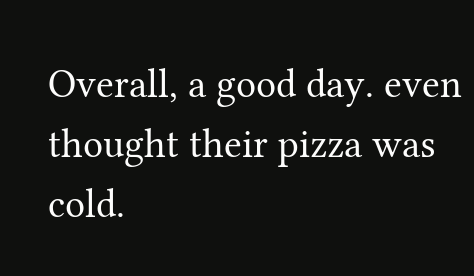Overall, a good day. even thought their pizza was cold.